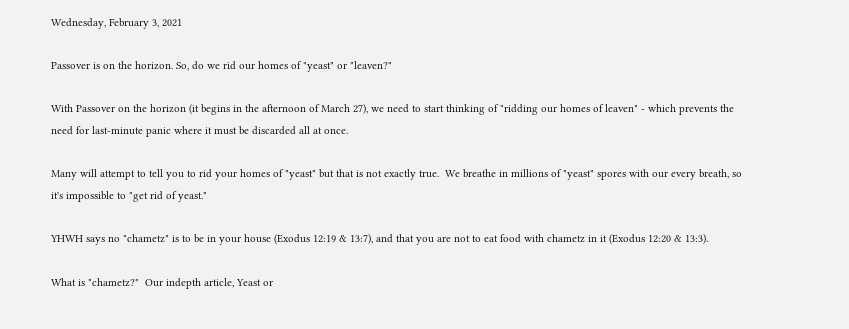Wednesday, February 3, 2021

Passover is on the horizon. So, do we rid our homes of "yeast" or "leaven?"

With Passover on the horizon (it begins in the afternoon of March 27), we need to start thinking of "ridding our homes of leaven" - which prevents the need for last-minute panic where it must be discarded all at once.

Many will attempt to tell you to rid your homes of "yeast" but that is not exactly true.  We breathe in millions of "yeast" spores with our every breath, so it's impossible to "get rid of yeast."

YHWH says no "chametz" is to be in your house (Exodus 12:19 & 13:7), and that you are not to eat food with chametz in it (Exodus 12:20 & 13:3).

What is "chametz?"  Our indepth article, Yeast or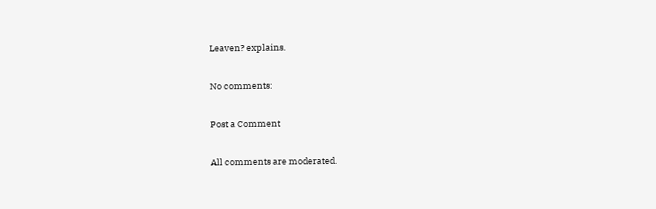Leaven? explains.

No comments:

Post a Comment

All comments are moderated.